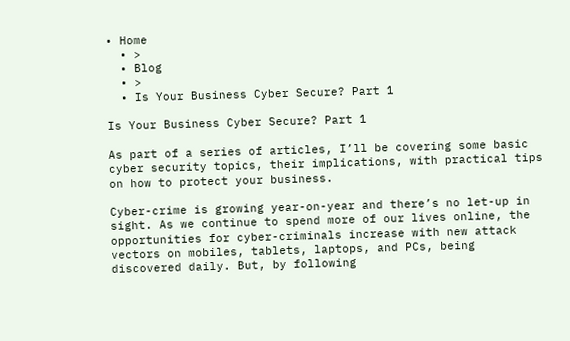• Home
  • >
  • Blog
  • >
  • Is Your Business Cyber Secure? Part 1

Is Your Business Cyber Secure? Part 1

As part of a series of articles, I’ll be covering some basic cyber security topics, their implications, with practical tips on how to protect your business.

Cyber-crime is growing year-on-year and there’s no let-up in sight. As we continue to spend more of our lives online, the opportunities for cyber-criminals increase with new attack vectors on mobiles, tablets, laptops, and PCs, being discovered daily. But, by following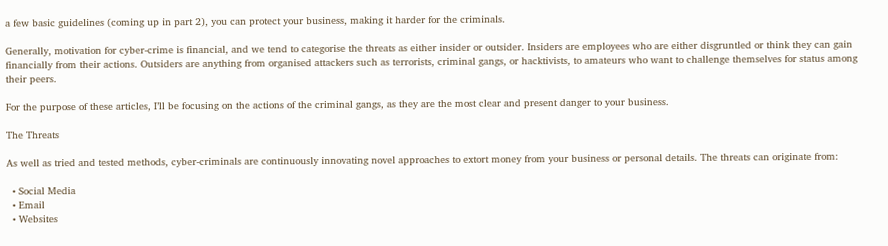a few basic guidelines (coming up in part 2), you can protect your business, making it harder for the criminals.

Generally, motivation for cyber-crime is financial, and we tend to categorise the threats as either insider or outsider. Insiders are employees who are either disgruntled or think they can gain financially from their actions. Outsiders are anything from organised attackers such as terrorists, criminal gangs, or hacktivists, to amateurs who want to challenge themselves for status among their peers.

For the purpose of these articles, I’ll be focusing on the actions of the criminal gangs, as they are the most clear and present danger to your business.

The Threats

As well as tried and tested methods, cyber-criminals are continuously innovating novel approaches to extort money from your business or personal details. The threats can originate from:

  • Social Media
  • Email
  • Websites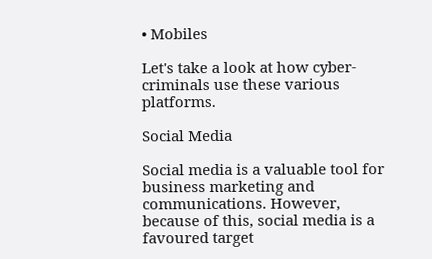• Mobiles

Let's take a look at how cyber-criminals use these various platforms.

Social Media

Social media is a valuable tool for business marketing and communications. However, because of this, social media is a favoured target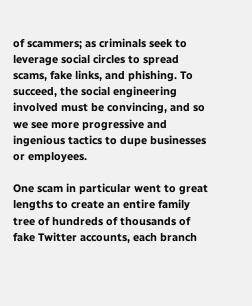of scammers; as criminals seek to leverage social circles to spread scams, fake links, and phishing. To succeed, the social engineering involved must be convincing, and so we see more progressive and ingenious tactics to dupe businesses or employees.

One scam in particular went to great lengths to create an entire family tree of hundreds of thousands of fake Twitter accounts, each branch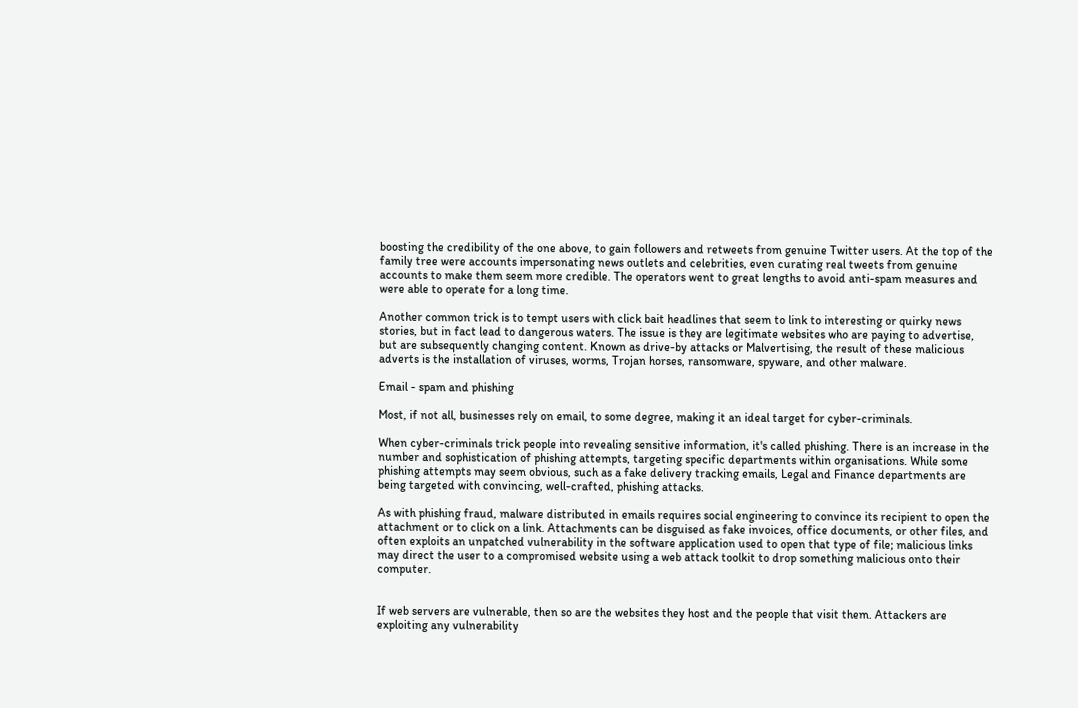boosting the credibility of the one above, to gain followers and retweets from genuine Twitter users. At the top of the family tree were accounts impersonating news outlets and celebrities, even curating real tweets from genuine accounts to make them seem more credible. The operators went to great lengths to avoid anti-spam measures and were able to operate for a long time.

Another common trick is to tempt users with click bait headlines that seem to link to interesting or quirky news stories, but in fact lead to dangerous waters. The issue is they are legitimate websites who are paying to advertise, but are subsequently changing content. Known as drive-by attacks or Malvertising, the result of these malicious adverts is the installation of viruses, worms, Trojan horses, ransomware, spyware, and other malware.

Email - spam and phishing

Most, if not all, businesses rely on email, to some degree, making it an ideal target for cyber-criminals.

When cyber-criminals trick people into revealing sensitive information, it's called phishing. There is an increase in the number and sophistication of phishing attempts, targeting specific departments within organisations. While some phishing attempts may seem obvious, such as a fake delivery tracking emails, Legal and Finance departments are being targeted with convincing, well-crafted, phishing attacks.

As with phishing fraud, malware distributed in emails requires social engineering to convince its recipient to open the attachment or to click on a link. Attachments can be disguised as fake invoices, office documents, or other files, and often exploits an unpatched vulnerability in the software application used to open that type of file; malicious links may direct the user to a compromised website using a web attack toolkit to drop something malicious onto their computer.


If web servers are vulnerable, then so are the websites they host and the people that visit them. Attackers are exploiting any vulnerability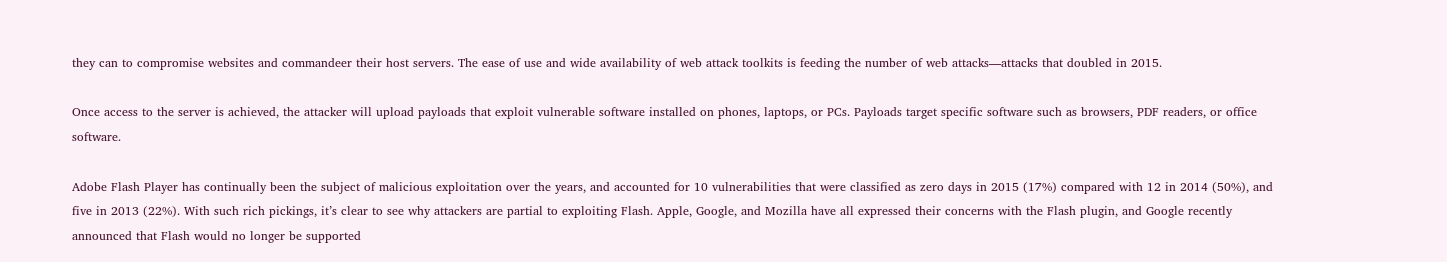they can to compromise websites and commandeer their host servers. The ease of use and wide availability of web attack toolkits is feeding the number of web attacks—attacks that doubled in 2015.

Once access to the server is achieved, the attacker will upload payloads that exploit vulnerable software installed on phones, laptops, or PCs. Payloads target specific software such as browsers, PDF readers, or office software.

Adobe Flash Player has continually been the subject of malicious exploitation over the years, and accounted for 10 vulnerabilities that were classified as zero days in 2015 (17%) compared with 12 in 2014 (50%), and five in 2013 (22%). With such rich pickings, it’s clear to see why attackers are partial to exploiting Flash. Apple, Google, and Mozilla have all expressed their concerns with the Flash plugin, and Google recently announced that Flash would no longer be supported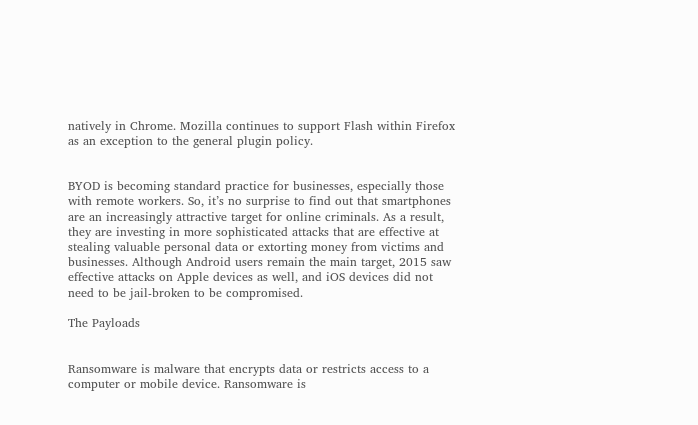natively in Chrome. Mozilla continues to support Flash within Firefox as an exception to the general plugin policy.


BYOD is becoming standard practice for businesses, especially those with remote workers. So, it’s no surprise to find out that smartphones are an increasingly attractive target for online criminals. As a result, they are investing in more sophisticated attacks that are effective at stealing valuable personal data or extorting money from victims and businesses. Although Android users remain the main target, 2015 saw effective attacks on Apple devices as well, and iOS devices did not need to be jail-broken to be compromised.

The Payloads


Ransomware is malware that encrypts data or restricts access to a computer or mobile device. Ransomware is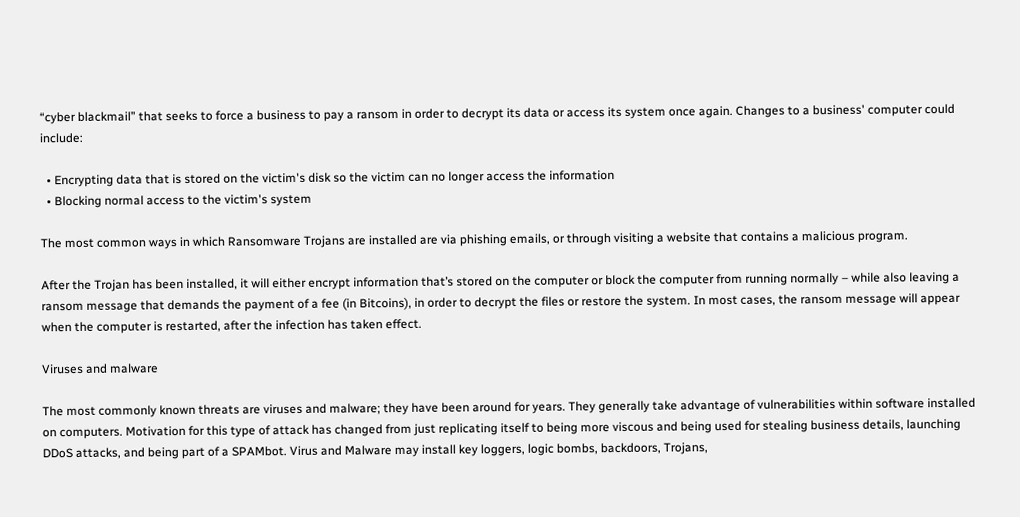“cyber blackmail” that seeks to force a business to pay a ransom in order to decrypt its data or access its system once again. Changes to a business' computer could include:

  • Encrypting data that is stored on the victim's disk so the victim can no longer access the information
  • Blocking normal access to the victim's system

The most common ways in which Ransomware Trojans are installed are via phishing emails, or through visiting a website that contains a malicious program.

After the Trojan has been installed, it will either encrypt information that’s stored on the computer or block the computer from running normally – while also leaving a ransom message that demands the payment of a fee (in Bitcoins), in order to decrypt the files or restore the system. In most cases, the ransom message will appear when the computer is restarted, after the infection has taken effect.

Viruses and malware

The most commonly known threats are viruses and malware; they have been around for years. They generally take advantage of vulnerabilities within software installed on computers. Motivation for this type of attack has changed from just replicating itself to being more viscous and being used for stealing business details, launching DDoS attacks, and being part of a SPAMbot. Virus and Malware may install key loggers, logic bombs, backdoors, Trojans,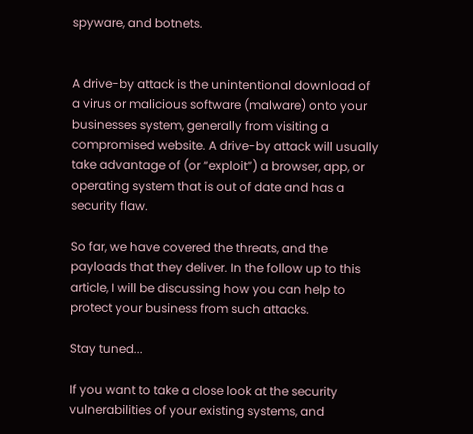spyware, and botnets.


A drive-by attack is the unintentional download of a virus or malicious software (malware) onto your businesses system, generally from visiting a compromised website. A drive-by attack will usually take advantage of (or “exploit”) a browser, app, or operating system that is out of date and has a security flaw.

So far, we have covered the threats, and the payloads that they deliver. In the follow up to this article, I will be discussing how you can help to protect your business from such attacks.

Stay tuned...

If you want to take a close look at the security vulnerabilities of your existing systems, and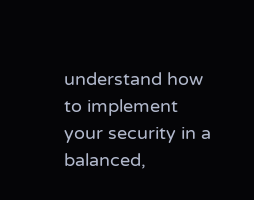understand how to implement your security in a balanced,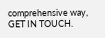comprehensive way, GET IN TOUCH.